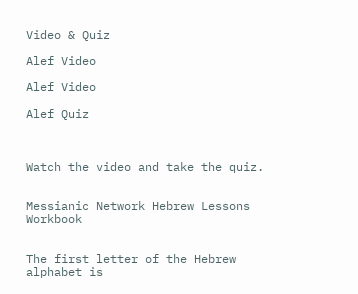Video & Quiz

Alef Video

Alef Video

Alef Quiz



Watch the video and take the quiz.


Messianic Network Hebrew Lessons Workbook


The first letter of the Hebrew alphabet is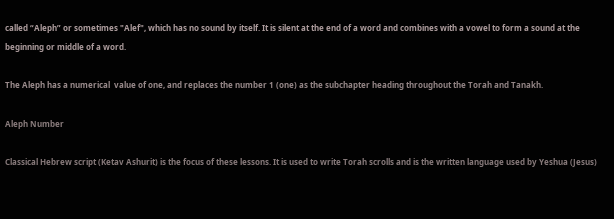called “Aleph” or sometimes "Alef", which has no sound by itself. It is silent at the end of a word and combines with a vowel to form a sound at the beginning or middle of a word.

The Aleph has a numerical  value of one, and replaces the number 1 (one) as the subchapter heading throughout the Torah and Tanakh.

Aleph Number

Classical Hebrew script (Ketav Ashurit) is the focus of these lessons. It is used to write Torah scrolls and is the written language used by Yeshua (Jesus)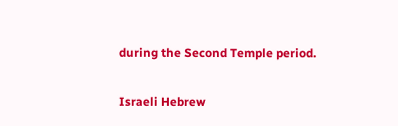during the Second Temple period.

Israeli Hebrew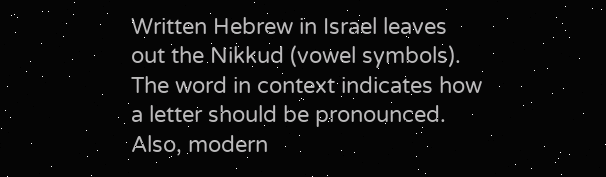Written Hebrew in Israel leaves out the Nikkud (vowel symbols). The word in context indicates how a letter should be pronounced. Also, modern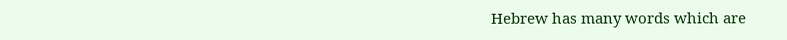Hebrew has many words which are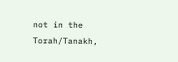not in the Torah/Tanakh,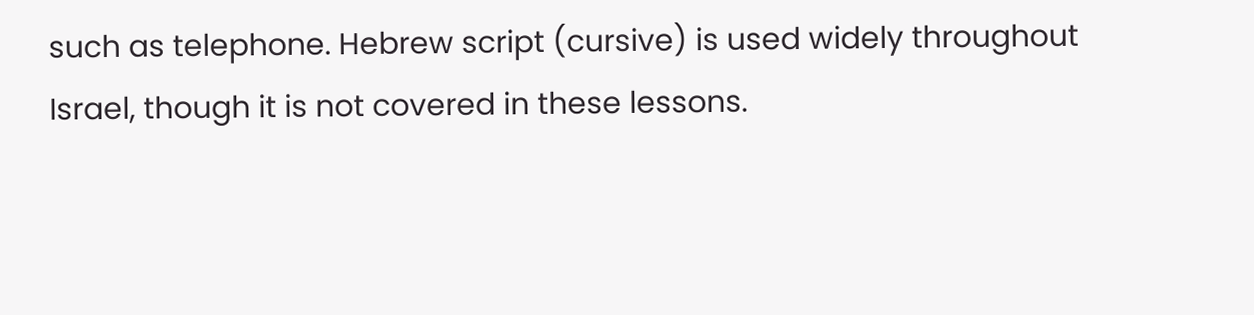such as telephone. Hebrew script (cursive) is used widely throughout Israel, though it is not covered in these lessons.